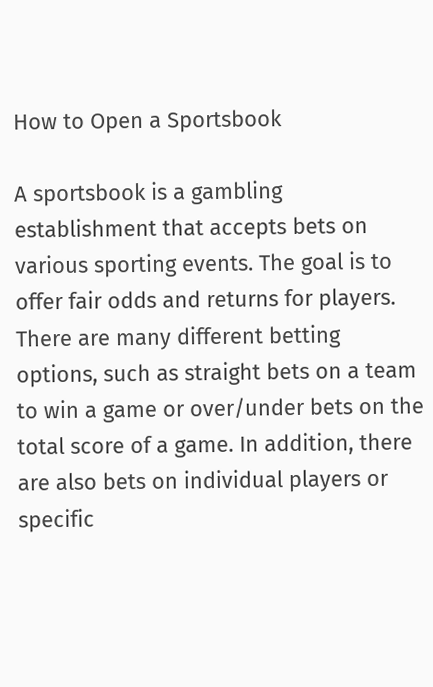How to Open a Sportsbook

A sportsbook is a gambling establishment that accepts bets on various sporting events. The goal is to offer fair odds and returns for players. There are many different betting options, such as straight bets on a team to win a game or over/under bets on the total score of a game. In addition, there are also bets on individual players or specific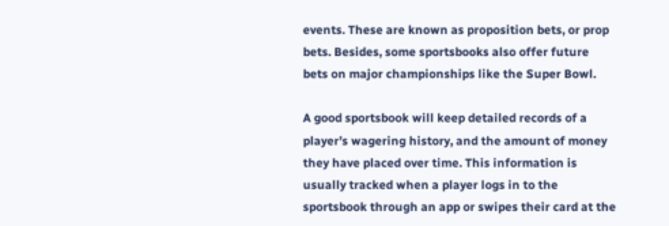events. These are known as proposition bets, or prop bets. Besides, some sportsbooks also offer future bets on major championships like the Super Bowl.

A good sportsbook will keep detailed records of a player’s wagering history, and the amount of money they have placed over time. This information is usually tracked when a player logs in to the sportsbook through an app or swipes their card at the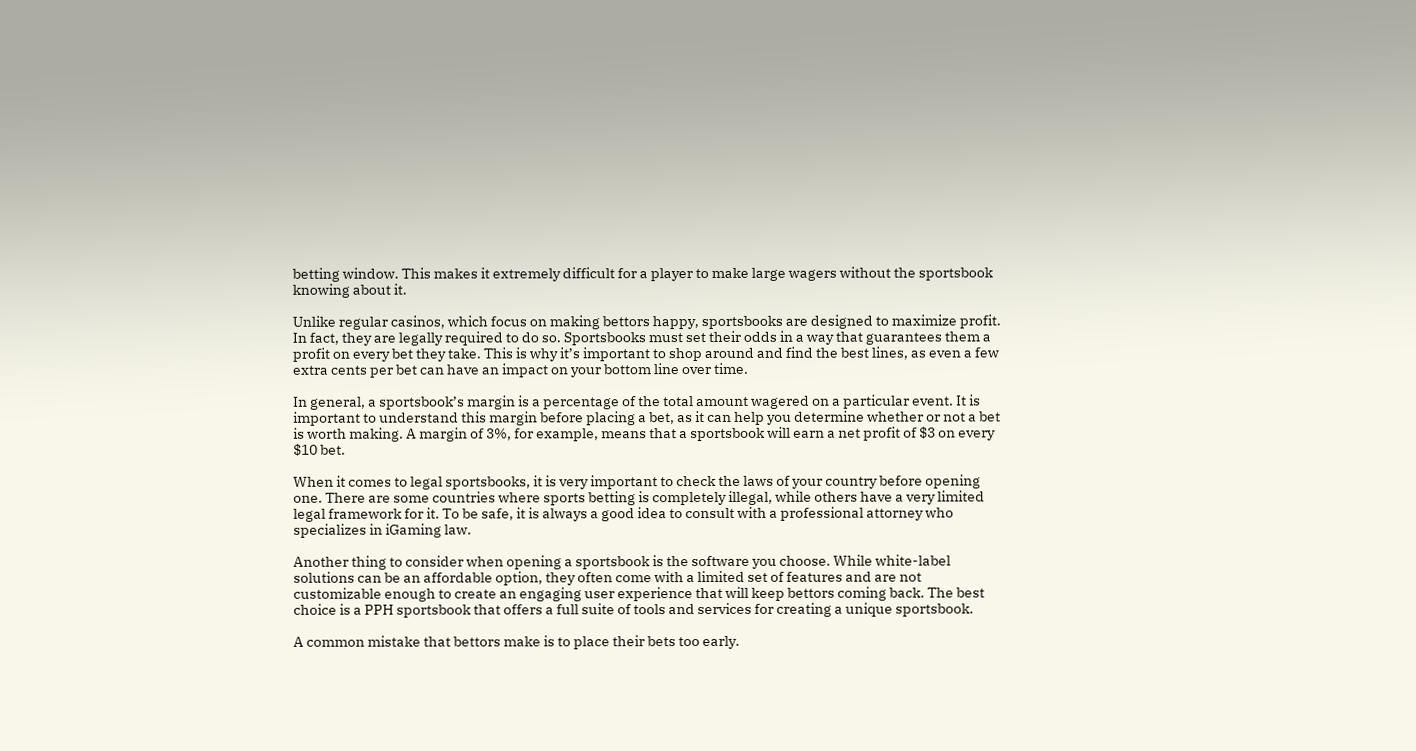betting window. This makes it extremely difficult for a player to make large wagers without the sportsbook knowing about it.

Unlike regular casinos, which focus on making bettors happy, sportsbooks are designed to maximize profit. In fact, they are legally required to do so. Sportsbooks must set their odds in a way that guarantees them a profit on every bet they take. This is why it’s important to shop around and find the best lines, as even a few extra cents per bet can have an impact on your bottom line over time.

In general, a sportsbook’s margin is a percentage of the total amount wagered on a particular event. It is important to understand this margin before placing a bet, as it can help you determine whether or not a bet is worth making. A margin of 3%, for example, means that a sportsbook will earn a net profit of $3 on every $10 bet.

When it comes to legal sportsbooks, it is very important to check the laws of your country before opening one. There are some countries where sports betting is completely illegal, while others have a very limited legal framework for it. To be safe, it is always a good idea to consult with a professional attorney who specializes in iGaming law.

Another thing to consider when opening a sportsbook is the software you choose. While white-label solutions can be an affordable option, they often come with a limited set of features and are not customizable enough to create an engaging user experience that will keep bettors coming back. The best choice is a PPH sportsbook that offers a full suite of tools and services for creating a unique sportsbook.

A common mistake that bettors make is to place their bets too early.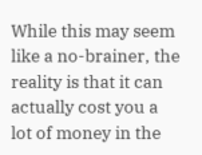While this may seem like a no-brainer, the reality is that it can actually cost you a lot of money in the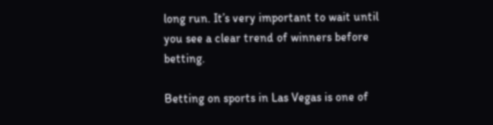long run. It’s very important to wait until you see a clear trend of winners before betting.

Betting on sports in Las Vegas is one of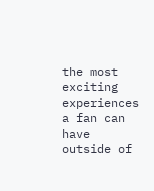the most exciting experiences a fan can have outside of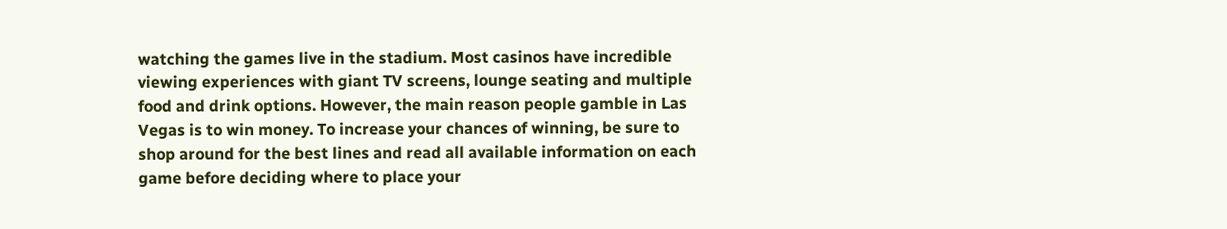watching the games live in the stadium. Most casinos have incredible viewing experiences with giant TV screens, lounge seating and multiple food and drink options. However, the main reason people gamble in Las Vegas is to win money. To increase your chances of winning, be sure to shop around for the best lines and read all available information on each game before deciding where to place your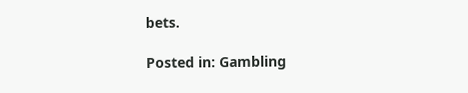bets.

Posted in: Gambling